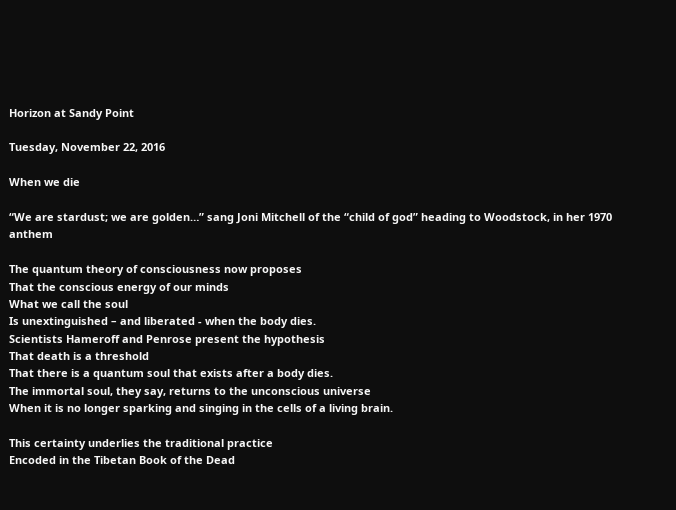Horizon at Sandy Point

Tuesday, November 22, 2016

When we die

“We are stardust; we are golden…” sang Joni Mitchell of the “child of god” heading to Woodstock, in her 1970 anthem

The quantum theory of consciousness now proposes
That the conscious energy of our minds
What we call the soul
Is unextinguished – and liberated - when the body dies.
Scientists Hameroff and Penrose present the hypothesis
That death is a threshold
That there is a quantum soul that exists after a body dies.
The immortal soul, they say, returns to the unconscious universe
When it is no longer sparking and singing in the cells of a living brain.

This certainty underlies the traditional practice
Encoded in the Tibetan Book of the Dead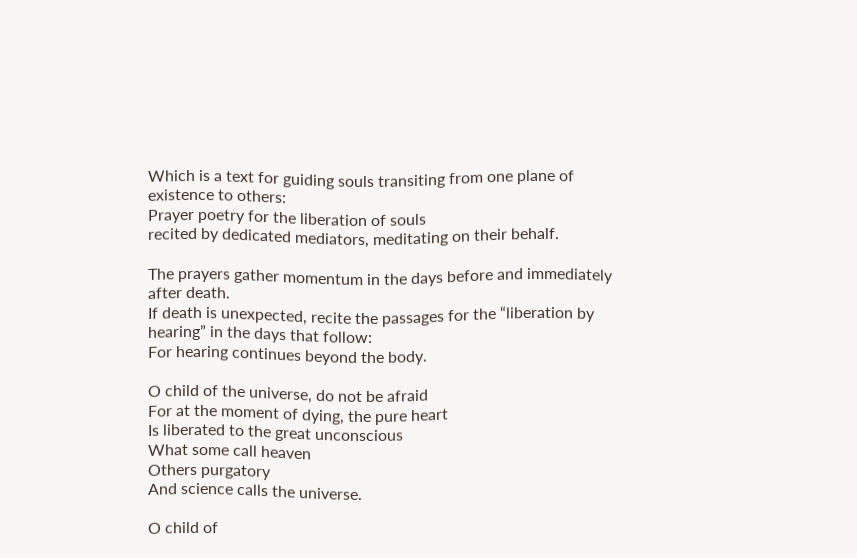Which is a text for guiding souls transiting from one plane of existence to others:
Prayer poetry for the liberation of souls
recited by dedicated mediators, meditating on their behalf.

The prayers gather momentum in the days before and immediately after death.
If death is unexpected, recite the passages for the “liberation by hearing” in the days that follow:
For hearing continues beyond the body.

O child of the universe, do not be afraid
For at the moment of dying, the pure heart
Is liberated to the great unconscious
What some call heaven
Others purgatory
And science calls the universe.

O child of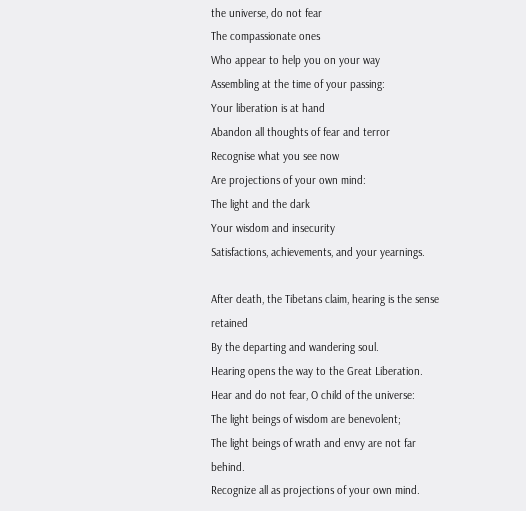the universe, do not fear
The compassionate ones
Who appear to help you on your way
Assembling at the time of your passing:
Your liberation is at hand
Abandon all thoughts of fear and terror
Recognise what you see now
Are projections of your own mind:
The light and the dark
Your wisdom and insecurity
Satisfactions, achievements, and your yearnings.

After death, the Tibetans claim, hearing is the sense retained
By the departing and wandering soul.
Hearing opens the way to the Great Liberation.
Hear and do not fear, O child of the universe:
The light beings of wisdom are benevolent;
The light beings of wrath and envy are not far behind.
Recognize all as projections of your own mind.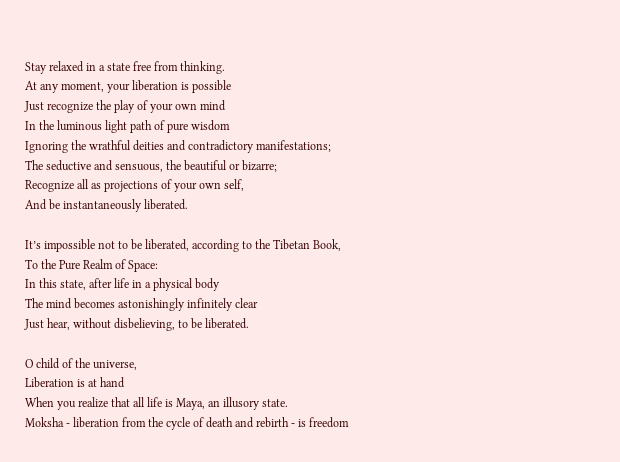Stay relaxed in a state free from thinking.
At any moment, your liberation is possible
Just recognize the play of your own mind
In the luminous light path of pure wisdom
Ignoring the wrathful deities and contradictory manifestations;
The seductive and sensuous, the beautiful or bizarre;
Recognize all as projections of your own self,
And be instantaneously liberated.

It’s impossible not to be liberated, according to the Tibetan Book,
To the Pure Realm of Space:
In this state, after life in a physical body
The mind becomes astonishingly infinitely clear
Just hear, without disbelieving, to be liberated.

O child of the universe,
Liberation is at hand
When you realize that all life is Maya, an illusory state.
Moksha - liberation from the cycle of death and rebirth - is freedom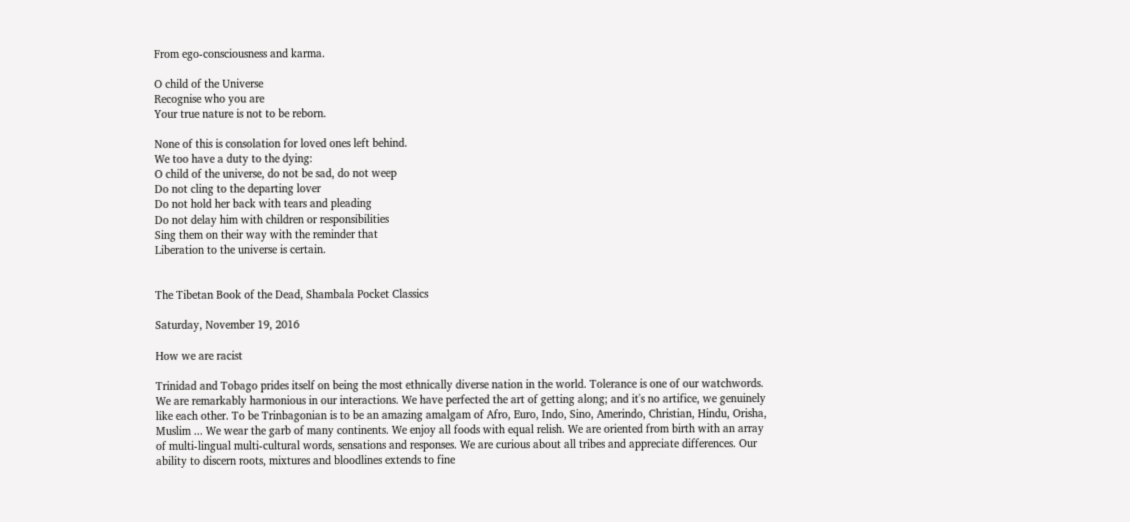From ego-consciousness and karma.

O child of the Universe
Recognise who you are
Your true nature is not to be reborn.

None of this is consolation for loved ones left behind.
We too have a duty to the dying:
O child of the universe, do not be sad, do not weep
Do not cling to the departing lover
Do not hold her back with tears and pleading
Do not delay him with children or responsibilities
Sing them on their way with the reminder that
Liberation to the universe is certain.


The Tibetan Book of the Dead, Shambala Pocket Classics

Saturday, November 19, 2016

How we are racist

Trinidad and Tobago prides itself on being the most ethnically diverse nation in the world. Tolerance is one of our watchwords. We are remarkably harmonious in our interactions. We have perfected the art of getting along; and it's no artifice, we genuinely like each other. To be Trinbagonian is to be an amazing amalgam of Afro, Euro, Indo, Sino, Amerindo, Christian, Hindu, Orisha, Muslim ... We wear the garb of many continents. We enjoy all foods with equal relish. We are oriented from birth with an array of multi-lingual multi-cultural words, sensations and responses. We are curious about all tribes and appreciate differences. Our ability to discern roots, mixtures and bloodlines extends to fine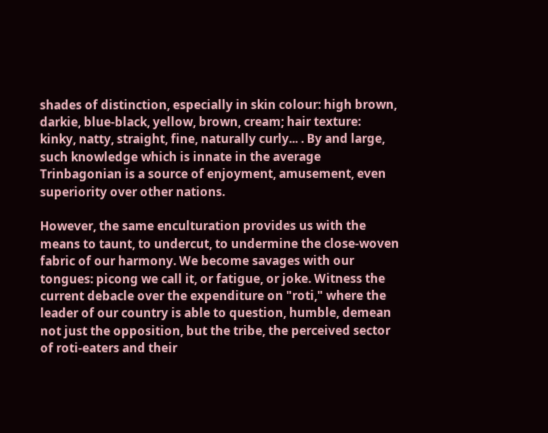shades of distinction, especially in skin colour: high brown, darkie, blue-black, yellow, brown, cream; hair texture: kinky, natty, straight, fine, naturally curly... . By and large, such knowledge which is innate in the average Trinbagonian is a source of enjoyment, amusement, even superiority over other nations.

However, the same enculturation provides us with the means to taunt, to undercut, to undermine the close-woven fabric of our harmony. We become savages with our tongues: picong we call it, or fatigue, or joke. Witness the current debacle over the expenditure on "roti," where the leader of our country is able to question, humble, demean not just the opposition, but the tribe, the perceived sector of roti-eaters and their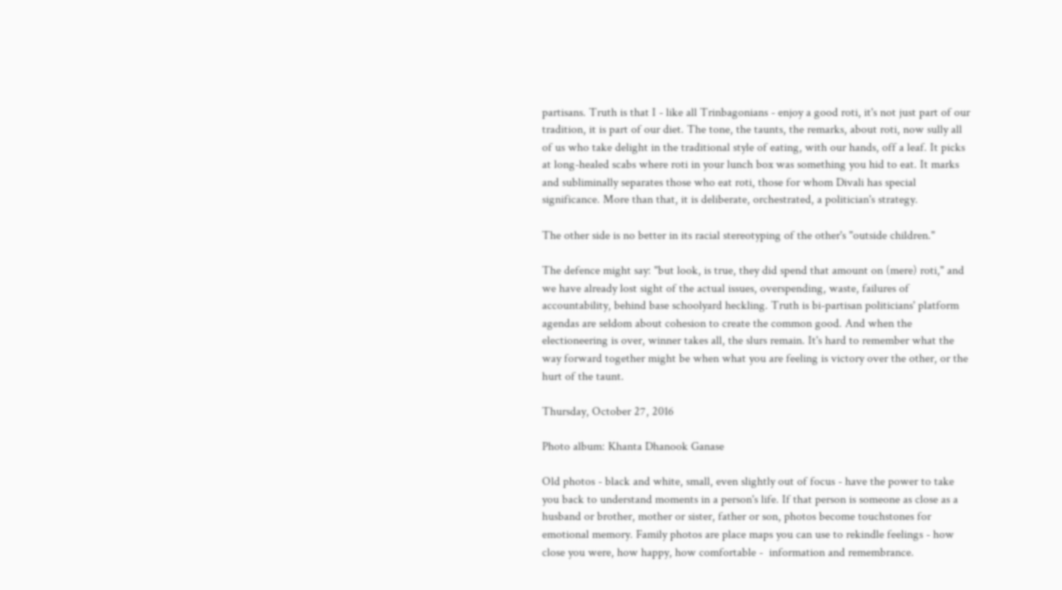partisans. Truth is that I - like all Trinbagonians - enjoy a good roti, it's not just part of our tradition, it is part of our diet. The tone, the taunts, the remarks, about roti, now sully all of us who take delight in the traditional style of eating, with our hands, off a leaf. It picks at long-healed scabs where roti in your lunch box was something you hid to eat. It marks and subliminally separates those who eat roti, those for whom Divali has special significance. More than that, it is deliberate, orchestrated, a politician's strategy.

The other side is no better in its racial stereotyping of the other's "outside children."

The defence might say: "but look, is true, they did spend that amount on (mere) roti," and we have already lost sight of the actual issues, overspending, waste, failures of accountability, behind base schoolyard heckling. Truth is bi-partisan politicians' platform agendas are seldom about cohesion to create the common good. And when the electioneering is over, winner takes all, the slurs remain. It's hard to remember what the way forward together might be when what you are feeling is victory over the other, or the hurt of the taunt.

Thursday, October 27, 2016

Photo album: Khanta Dhanook Ganase

Old photos - black and white, small, even slightly out of focus - have the power to take you back to understand moments in a person's life. If that person is someone as close as a husband or brother, mother or sister, father or son, photos become touchstones for emotional memory. Family photos are place maps you can use to rekindle feelings - how close you were, how happy, how comfortable -  information and remembrance.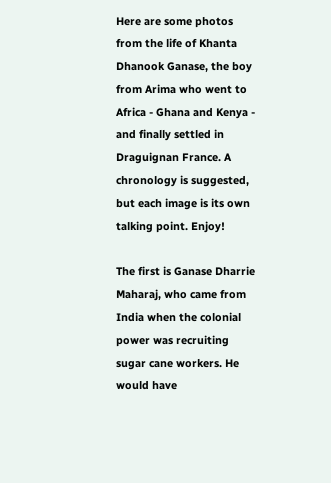Here are some photos from the life of Khanta Dhanook Ganase, the boy from Arima who went to Africa - Ghana and Kenya - and finally settled in  Draguignan France. A chronology is suggested, but each image is its own talking point. Enjoy!

The first is Ganase Dharrie Maharaj, who came from India when the colonial power was recruiting sugar cane workers. He would have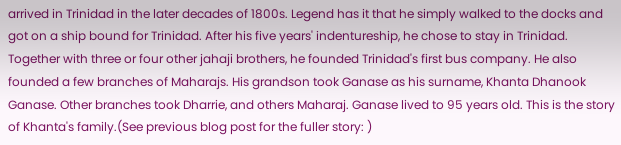arrived in Trinidad in the later decades of 1800s. Legend has it that he simply walked to the docks and got on a ship bound for Trinidad. After his five years' indentureship, he chose to stay in Trinidad. Together with three or four other jahaji brothers, he founded Trinidad's first bus company. He also founded a few branches of Maharajs. His grandson took Ganase as his surname, Khanta Dhanook Ganase. Other branches took Dharrie, and others Maharaj. Ganase lived to 95 years old. This is the story of Khanta's family.(See previous blog post for the fuller story: )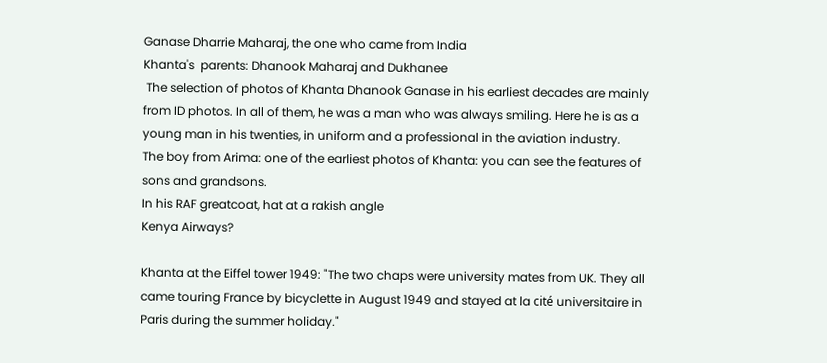Ganase Dharrie Maharaj, the one who came from India
Khanta's  parents: Dhanook Maharaj and Dukhanee
 The selection of photos of Khanta Dhanook Ganase in his earliest decades are mainly from ID photos. In all of them, he was a man who was always smiling. Here he is as a young man in his twenties, in uniform and a professional in the aviation industry.
The boy from Arima: one of the earliest photos of Khanta: you can see the features of  sons and grandsons.
In his RAF greatcoat, hat at a rakish angle
Kenya Airways?

Khanta at the Eiffel tower 1949: "The two chaps were university mates from UK. They all came touring France by bicyclette in August 1949 and stayed at la cité universitaire in Paris during the summer holiday."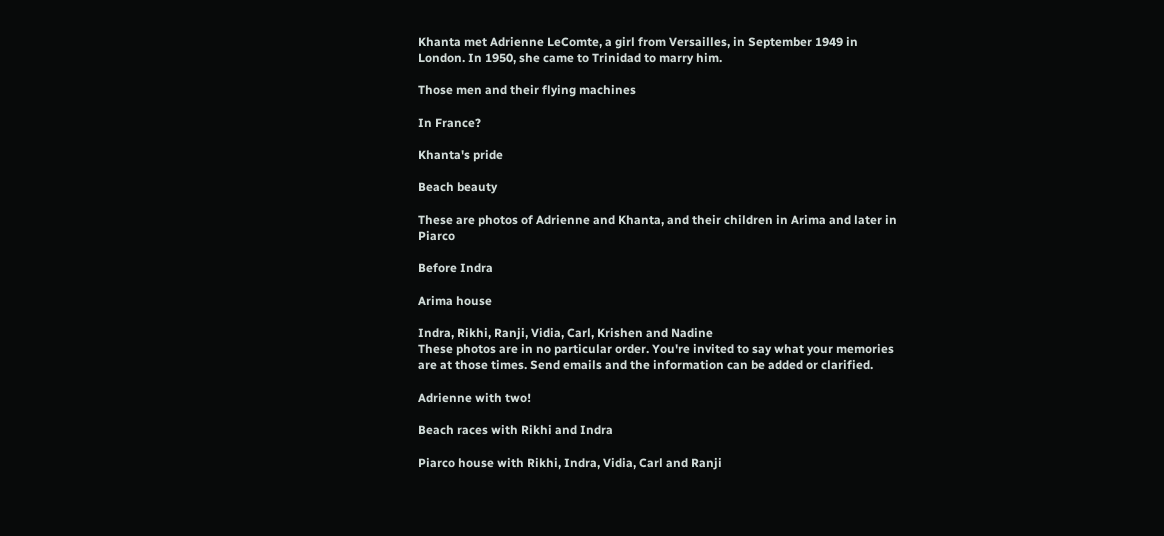Khanta met Adrienne LeComte, a girl from Versailles, in September 1949 in London. In 1950, she came to Trinidad to marry him.

Those men and their flying machines

In France?

Khanta's pride

Beach beauty

These are photos of Adrienne and Khanta, and their children in Arima and later in Piarco

Before Indra

Arima house

Indra, Rikhi, Ranji, Vidia, Carl, Krishen and Nadine
These photos are in no particular order. You're invited to say what your memories are at those times. Send emails and the information can be added or clarified.

Adrienne with two!

Beach races with Rikhi and Indra

Piarco house with Rikhi, Indra, Vidia, Carl and Ranji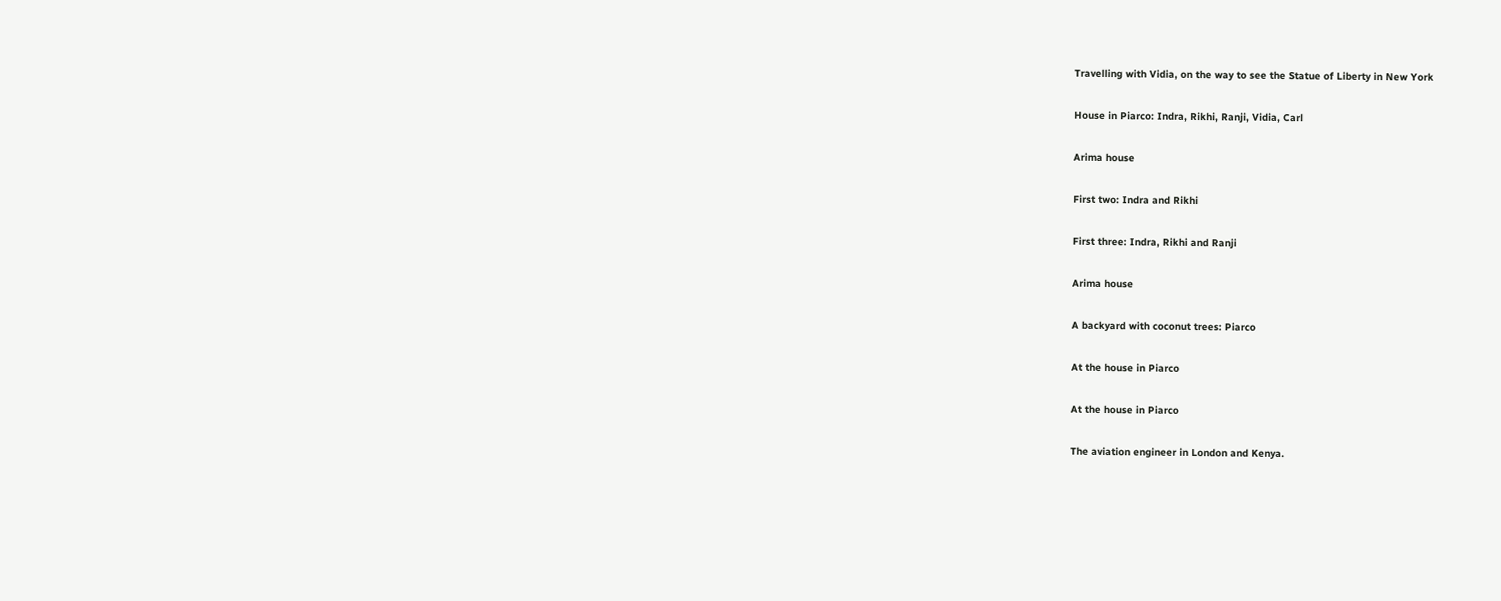Travelling with Vidia, on the way to see the Statue of Liberty in New York

House in Piarco: Indra, Rikhi, Ranji, Vidia, Carl

Arima house

First two: Indra and Rikhi

First three: Indra, Rikhi and Ranji

Arima house

A backyard with coconut trees: Piarco

At the house in Piarco

At the house in Piarco

The aviation engineer in London and Kenya.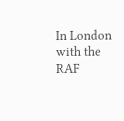In London with the RAF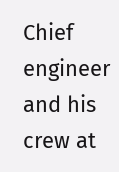Chief engineer and his crew at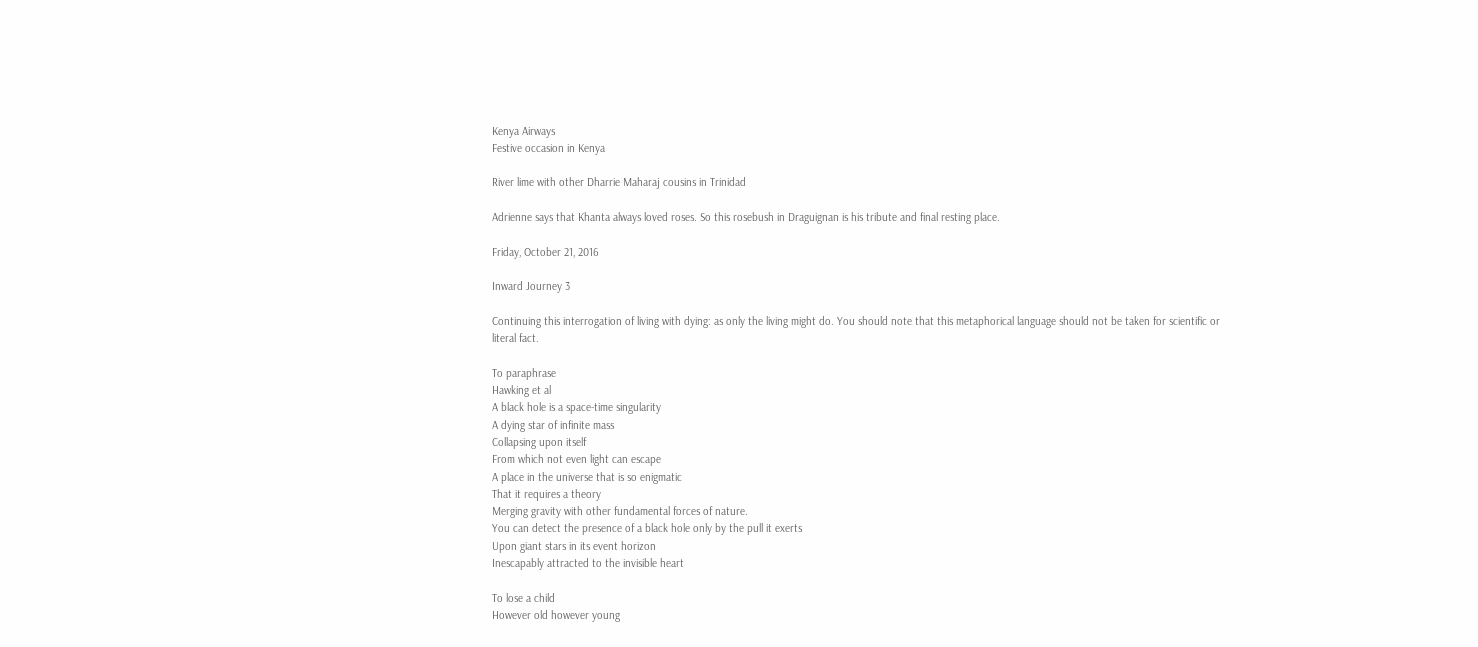Kenya Airways
Festive occasion in Kenya

River lime with other Dharrie Maharaj cousins in Trinidad

Adrienne says that Khanta always loved roses. So this rosebush in Draguignan is his tribute and final resting place.

Friday, October 21, 2016

Inward Journey 3

Continuing this interrogation of living with dying: as only the living might do. You should note that this metaphorical language should not be taken for scientific or literal fact.

To paraphrase
Hawking et al
A black hole is a space-time singularity
A dying star of infinite mass
Collapsing upon itself
From which not even light can escape
A place in the universe that is so enigmatic
That it requires a theory
Merging gravity with other fundamental forces of nature.
You can detect the presence of a black hole only by the pull it exerts
Upon giant stars in its event horizon
Inescapably attracted to the invisible heart

To lose a child
However old however young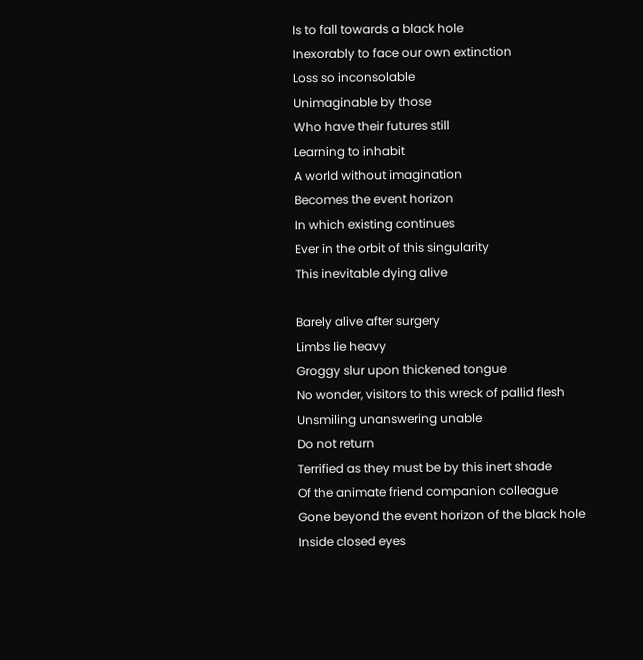Is to fall towards a black hole
Inexorably to face our own extinction
Loss so inconsolable
Unimaginable by those
Who have their futures still
Learning to inhabit
A world without imagination
Becomes the event horizon
In which existing continues
Ever in the orbit of this singularity
This inevitable dying alive

Barely alive after surgery
Limbs lie heavy
Groggy slur upon thickened tongue
No wonder, visitors to this wreck of pallid flesh
Unsmiling unanswering unable
Do not return
Terrified as they must be by this inert shade
Of the animate friend companion colleague
Gone beyond the event horizon of the black hole
Inside closed eyes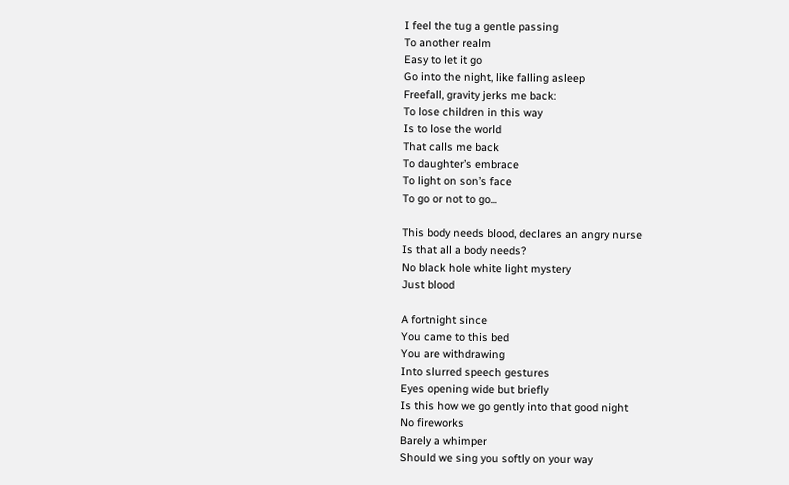I feel the tug a gentle passing
To another realm
Easy to let it go
Go into the night, like falling asleep
Freefall, gravity jerks me back:
To lose children in this way
Is to lose the world
That calls me back
To daughter’s embrace
To light on son’s face
To go or not to go...

This body needs blood, declares an angry nurse
Is that all a body needs?
No black hole white light mystery
Just blood

A fortnight since
You came to this bed
You are withdrawing
Into slurred speech gestures
Eyes opening wide but briefly
Is this how we go gently into that good night
No fireworks
Barely a whimper
Should we sing you softly on your way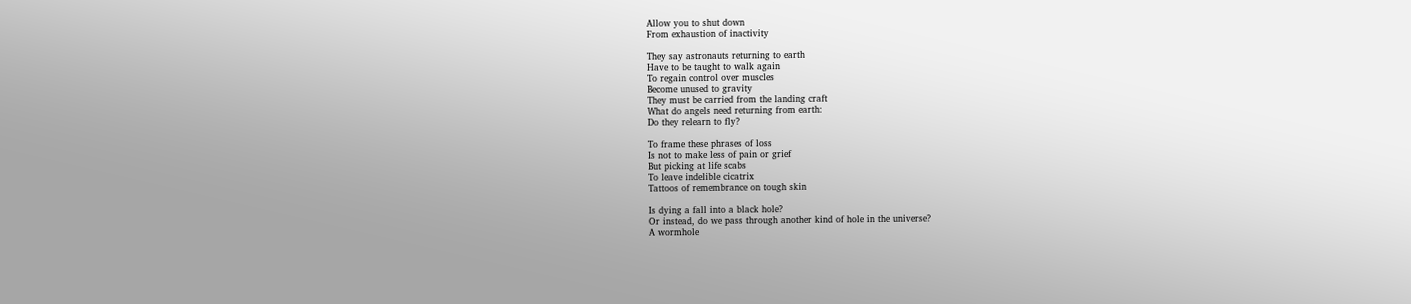Allow you to shut down
From exhaustion of inactivity

They say astronauts returning to earth
Have to be taught to walk again
To regain control over muscles
Become unused to gravity
They must be carried from the landing craft
What do angels need returning from earth:
Do they relearn to fly?

To frame these phrases of loss
Is not to make less of pain or grief
But picking at life scabs
To leave indelible cicatrix
Tattoos of remembrance on tough skin

Is dying a fall into a black hole?
Or instead, do we pass through another kind of hole in the universe?
A wormhole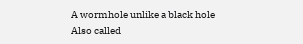A wormhole unlike a black hole
Also called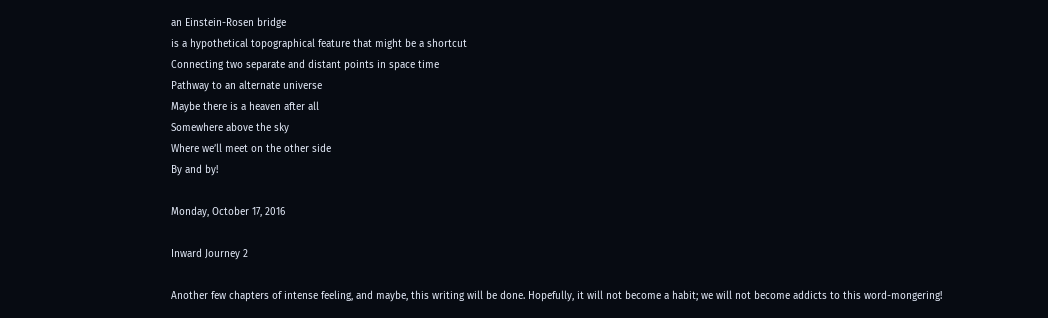an Einstein-Rosen bridge
is a hypothetical topographical feature that might be a shortcut
Connecting two separate and distant points in space time
Pathway to an alternate universe
Maybe there is a heaven after all
Somewhere above the sky
Where we’ll meet on the other side
By and by!

Monday, October 17, 2016

Inward Journey 2

Another few chapters of intense feeling, and maybe, this writing will be done. Hopefully, it will not become a habit; we will not become addicts to this word-mongering!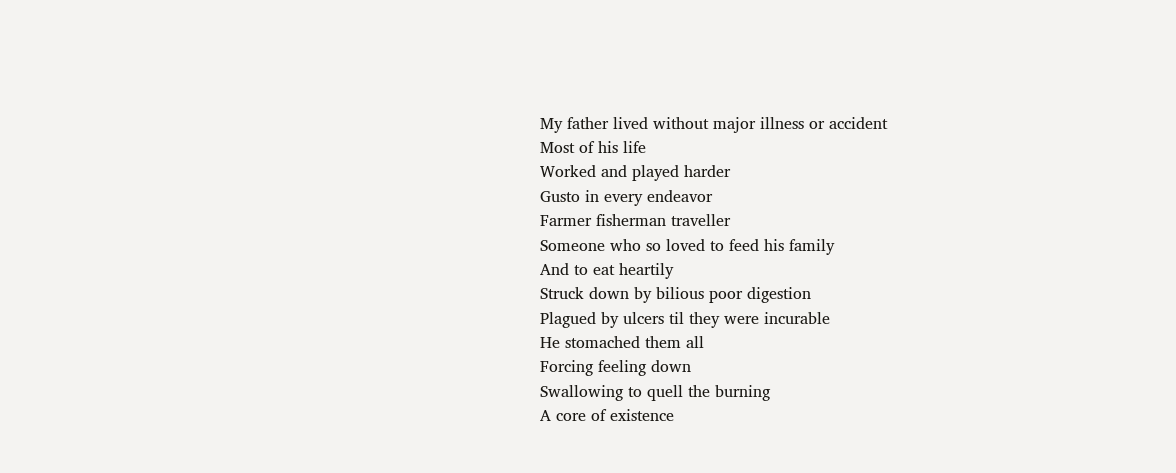My father lived without major illness or accident
Most of his life
Worked and played harder
Gusto in every endeavor
Farmer fisherman traveller
Someone who so loved to feed his family
And to eat heartily
Struck down by bilious poor digestion
Plagued by ulcers til they were incurable
He stomached them all
Forcing feeling down
Swallowing to quell the burning
A core of existence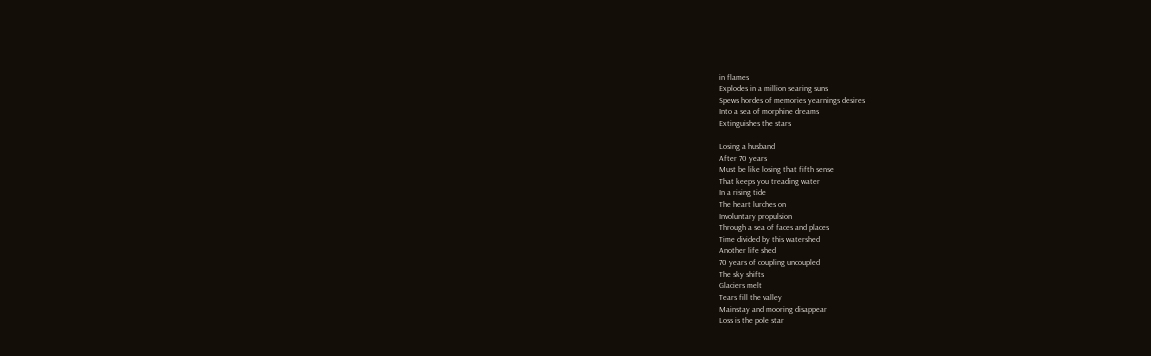in flames
Explodes in a million searing suns
Spews hordes of memories yearnings desires
Into a sea of morphine dreams
Extinguishes the stars

Losing a husband
After 70 years
Must be like losing that fifth sense
That keeps you treading water
In a rising tide
The heart lurches on
Involuntary propulsion
Through a sea of faces and places
Time divided by this watershed
Another life shed
70 years of coupling uncoupled
The sky shifts
Glaciers melt
Tears fill the valley
Mainstay and mooring disappear
Loss is the pole star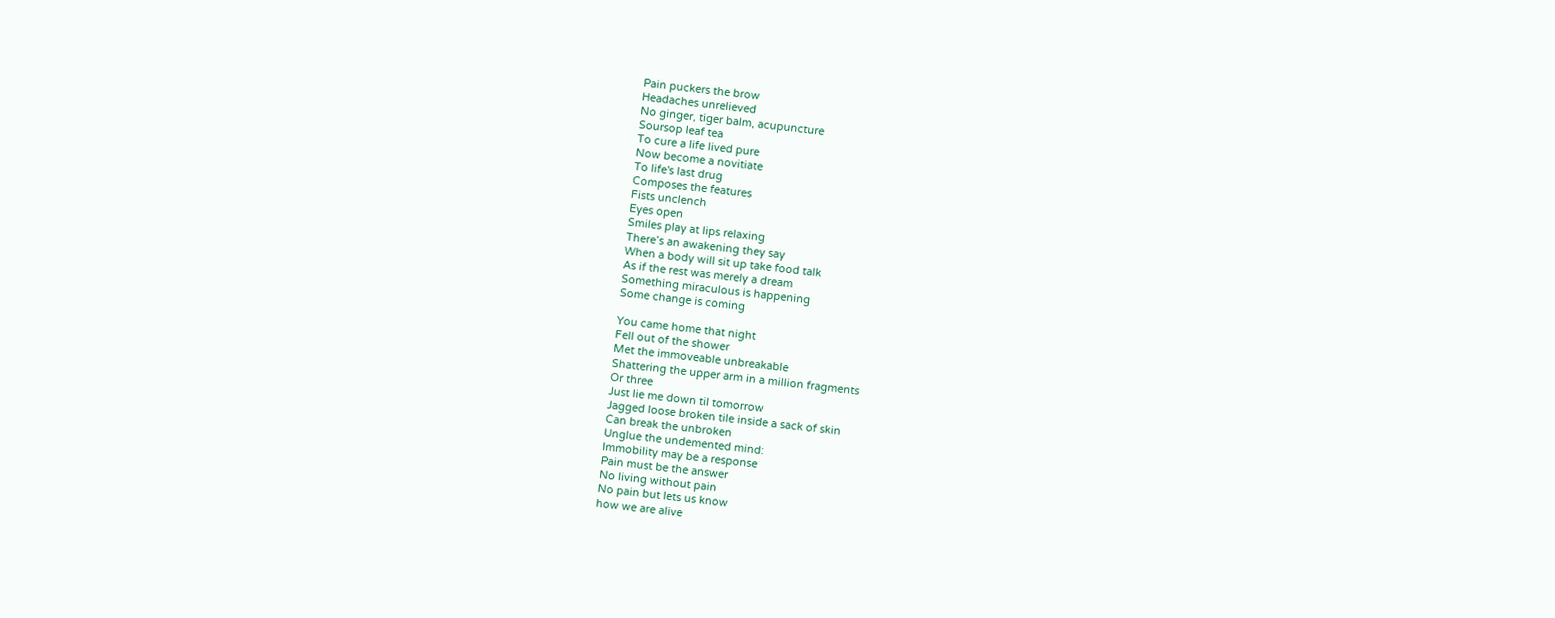Pain puckers the brow
Headaches unrelieved
No ginger, tiger balm, acupuncture
Soursop leaf tea
To cure a life lived pure
Now become a novitiate
To life's last drug
Composes the features
Fists unclench
Eyes open
Smiles play at lips relaxing
There’s an awakening they say
When a body will sit up take food talk
As if the rest was merely a dream
Something miraculous is happening
Some change is coming

You came home that night
Fell out of the shower
Met the immoveable unbreakable
Shattering the upper arm in a million fragments
Or three
Just lie me down til tomorrow
Jagged loose broken tile inside a sack of skin
Can break the unbroken
Unglue the undemented mind:
Immobility may be a response
Pain must be the answer
No living without pain
No pain but lets us know
how we are alive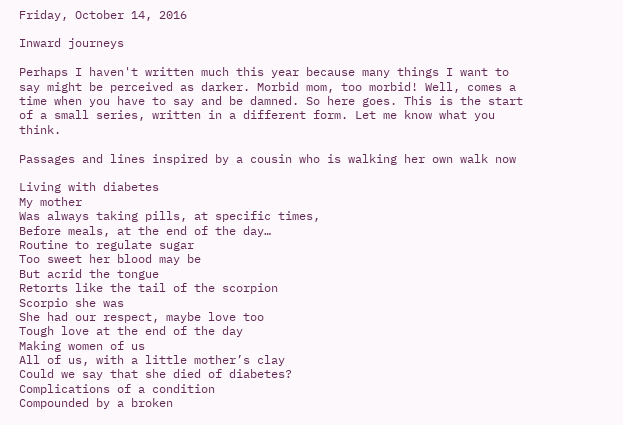Friday, October 14, 2016

Inward journeys

Perhaps I haven't written much this year because many things I want to say might be perceived as darker. Morbid mom, too morbid! Well, comes a time when you have to say and be damned. So here goes. This is the start of a small series, written in a different form. Let me know what you think.

Passages and lines inspired by a cousin who is walking her own walk now

Living with diabetes
My mother
Was always taking pills, at specific times,
Before meals, at the end of the day…
Routine to regulate sugar
Too sweet her blood may be
But acrid the tongue
Retorts like the tail of the scorpion
Scorpio she was
She had our respect, maybe love too
Tough love at the end of the day
Making women of us
All of us, with a little mother’s clay
Could we say that she died of diabetes?
Complications of a condition
Compounded by a broken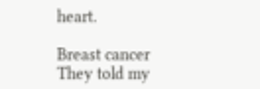heart.

Breast cancer
They told my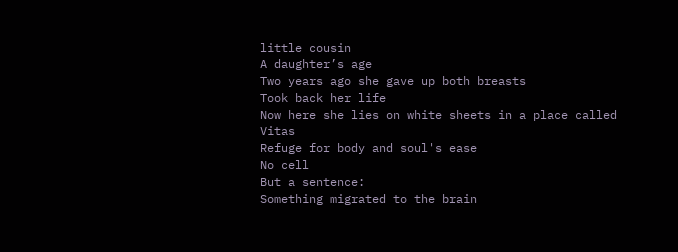little cousin
A daughter’s age
Two years ago she gave up both breasts
Took back her life
Now here she lies on white sheets in a place called Vitas
Refuge for body and soul's ease
No cell
But a sentence:
Something migrated to the brain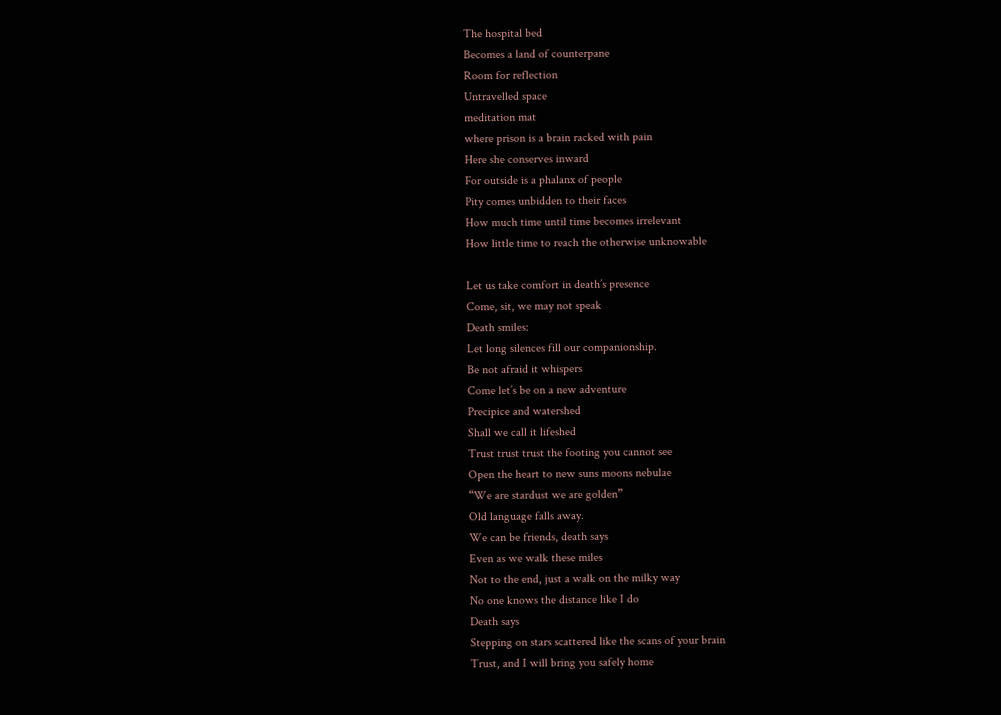The hospital bed
Becomes a land of counterpane
Room for reflection
Untravelled space
meditation mat
where prison is a brain racked with pain
Here she conserves inward
For outside is a phalanx of people
Pity comes unbidden to their faces
How much time until time becomes irrelevant
How little time to reach the otherwise unknowable

Let us take comfort in death’s presence
Come, sit, we may not speak
Death smiles:
Let long silences fill our companionship.
Be not afraid it whispers
Come let’s be on a new adventure
Precipice and watershed
Shall we call it lifeshed
Trust trust trust the footing you cannot see
Open the heart to new suns moons nebulae
“We are stardust we are golden”
Old language falls away.
We can be friends, death says
Even as we walk these miles
Not to the end, just a walk on the milky way
No one knows the distance like I do
Death says
Stepping on stars scattered like the scans of your brain
Trust, and I will bring you safely home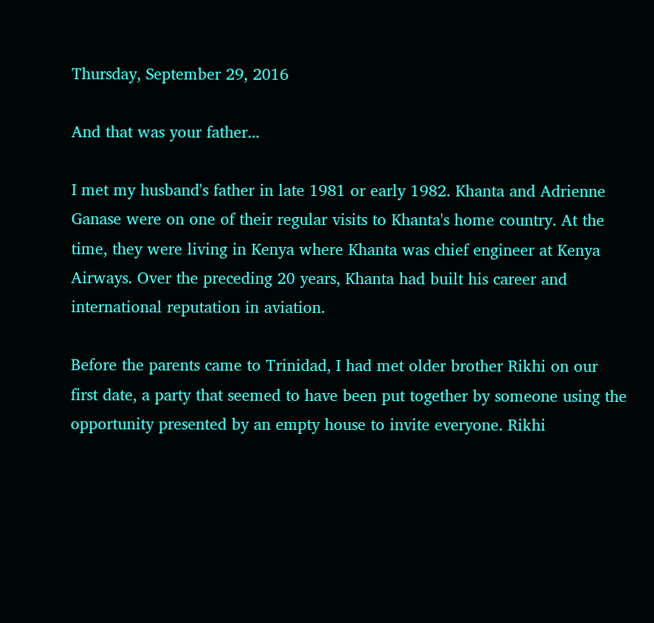Thursday, September 29, 2016

And that was your father...

I met my husband's father in late 1981 or early 1982. Khanta and Adrienne Ganase were on one of their regular visits to Khanta's home country. At the time, they were living in Kenya where Khanta was chief engineer at Kenya Airways. Over the preceding 20 years, Khanta had built his career and international reputation in aviation.

Before the parents came to Trinidad, I had met older brother Rikhi on our first date, a party that seemed to have been put together by someone using the opportunity presented by an empty house to invite everyone. Rikhi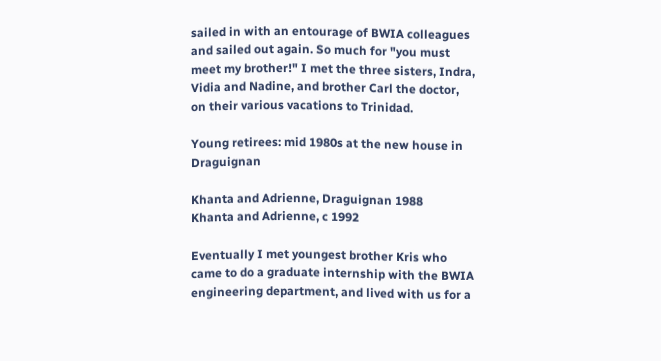sailed in with an entourage of BWIA colleagues and sailed out again. So much for "you must meet my brother!" I met the three sisters, Indra, Vidia and Nadine, and brother Carl the doctor, on their various vacations to Trinidad.

Young retirees: mid 1980s at the new house in Draguignan

Khanta and Adrienne, Draguignan 1988
Khanta and Adrienne, c 1992

Eventually I met youngest brother Kris who came to do a graduate internship with the BWIA engineering department, and lived with us for a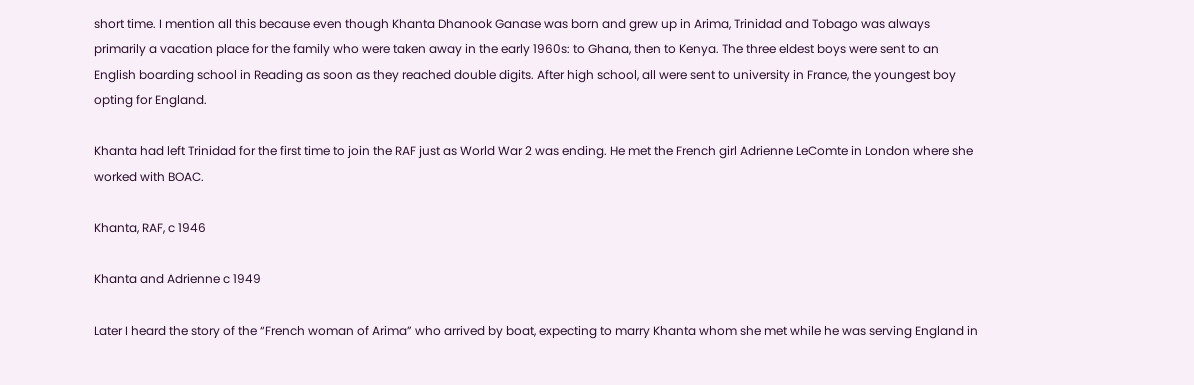short time. I mention all this because even though Khanta Dhanook Ganase was born and grew up in Arima, Trinidad and Tobago was always primarily a vacation place for the family who were taken away in the early 1960s: to Ghana, then to Kenya. The three eldest boys were sent to an English boarding school in Reading as soon as they reached double digits. After high school, all were sent to university in France, the youngest boy opting for England.

Khanta had left Trinidad for the first time to join the RAF just as World War 2 was ending. He met the French girl Adrienne LeComte in London where she worked with BOAC.

Khanta, RAF, c 1946

Khanta and Adrienne c 1949

Later I heard the story of the “French woman of Arima” who arrived by boat, expecting to marry Khanta whom she met while he was serving England in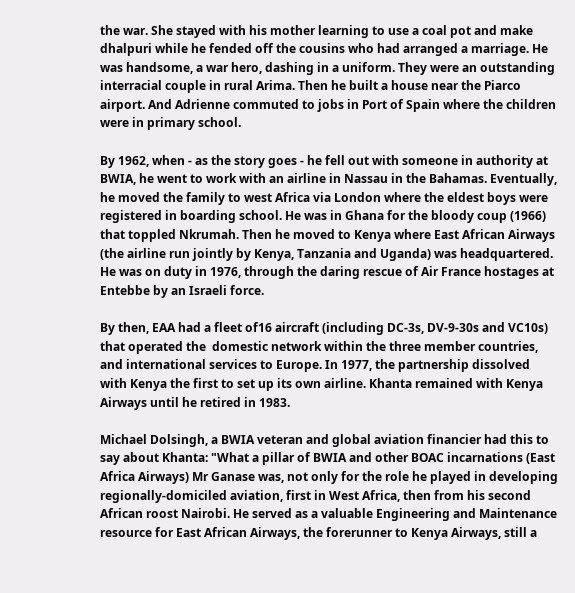the war. She stayed with his mother learning to use a coal pot and make dhalpuri while he fended off the cousins who had arranged a marriage. He was handsome, a war hero, dashing in a uniform. They were an outstanding interracial couple in rural Arima. Then he built a house near the Piarco airport. And Adrienne commuted to jobs in Port of Spain where the children were in primary school.

By 1962, when - as the story goes - he fell out with someone in authority at BWIA, he went to work with an airline in Nassau in the Bahamas. Eventually, he moved the family to west Africa via London where the eldest boys were registered in boarding school. He was in Ghana for the bloody coup (1966) that toppled Nkrumah. Then he moved to Kenya where East African Airways (the airline run jointly by Kenya, Tanzania and Uganda) was headquartered. He was on duty in 1976, through the daring rescue of Air France hostages at Entebbe by an Israeli force.

By then, EAA had a fleet of16 aircraft (including DC-3s, DV-9-30s and VC10s) that operated the  domestic network within the three member countries, and international services to Europe. In 1977, the partnership dissolved with Kenya the first to set up its own airline. Khanta remained with Kenya Airways until he retired in 1983.

Michael Dolsingh, a BWIA veteran and global aviation financier had this to say about Khanta: "What a pillar of BWIA and other BOAC incarnations (East Africa Airways) Mr Ganase was, not only for the role he played in developing regionally-domiciled aviation, first in West Africa, then from his second African roost Nairobi. He served as a valuable Engineering and Maintenance resource for East African Airways, the forerunner to Kenya Airways, still a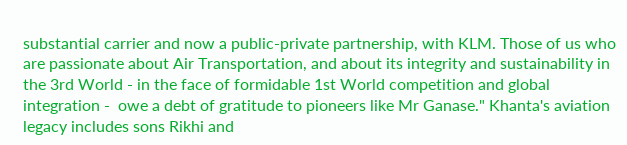substantial carrier and now a public-private partnership, with KLM. Those of us who are passionate about Air Transportation, and about its integrity and sustainability in the 3rd World - in the face of formidable 1st World competition and global integration -  owe a debt of gratitude to pioneers like Mr Ganase." Khanta's aviation legacy includes sons Rikhi and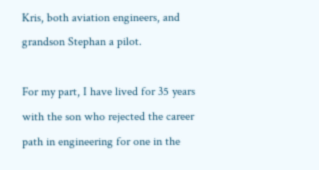Kris, both aviation engineers, and grandson Stephan a pilot.

For my part, I have lived for 35 years with the son who rejected the career path in engineering for one in the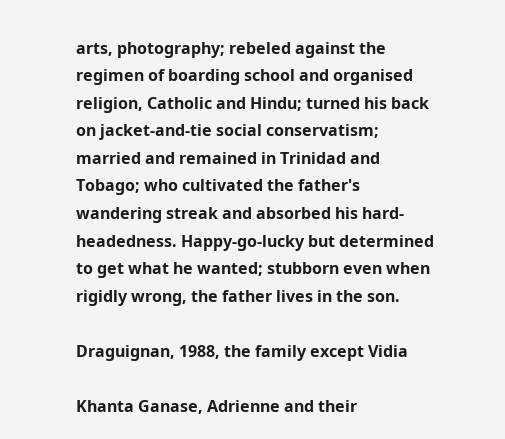arts, photography; rebeled against the regimen of boarding school and organised religion, Catholic and Hindu; turned his back on jacket-and-tie social conservatism; married and remained in Trinidad and Tobago; who cultivated the father's wandering streak and absorbed his hard-headedness. Happy-go-lucky but determined to get what he wanted; stubborn even when rigidly wrong, the father lives in the son.

Draguignan, 1988, the family except Vidia

Khanta Ganase, Adrienne and their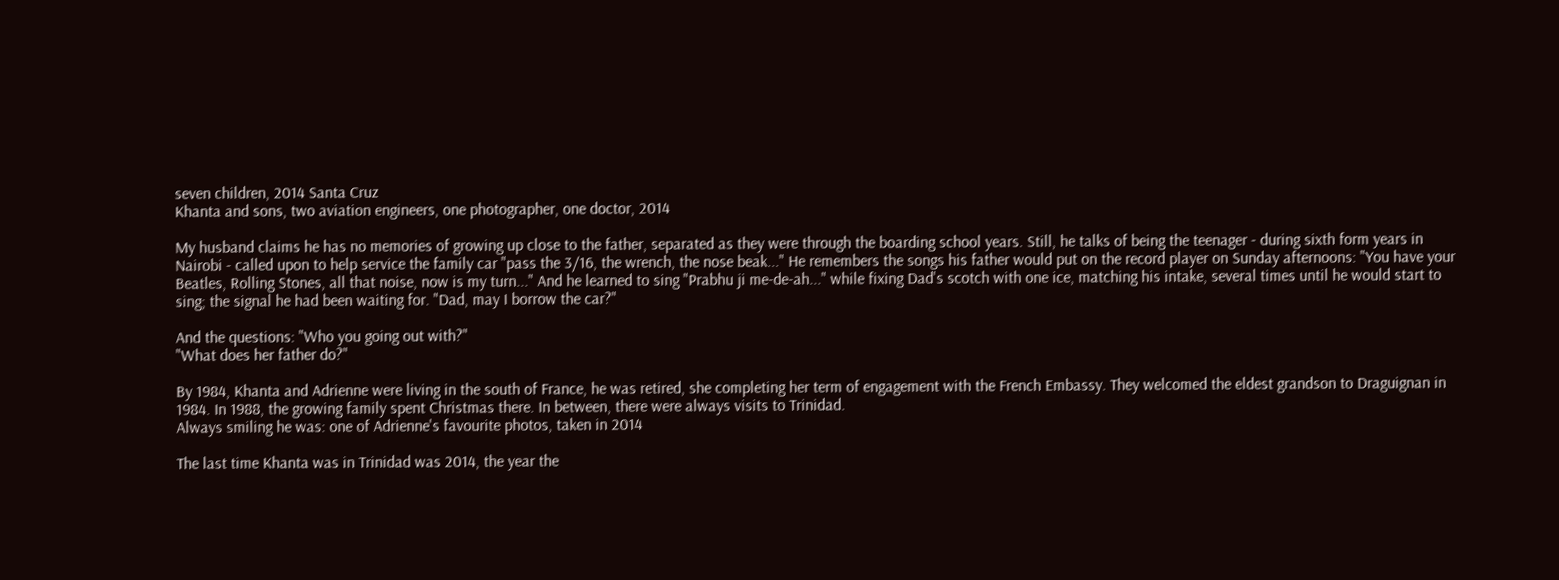seven children, 2014 Santa Cruz
Khanta and sons, two aviation engineers, one photographer, one doctor, 2014

My husband claims he has no memories of growing up close to the father, separated as they were through the boarding school years. Still, he talks of being the teenager - during sixth form years in Nairobi - called upon to help service the family car "pass the 3/16, the wrench, the nose beak..." He remembers the songs his father would put on the record player on Sunday afternoons: "You have your Beatles, Rolling Stones, all that noise, now is my turn..." And he learned to sing "Prabhu ji me-de-ah..." while fixing Dad's scotch with one ice, matching his intake, several times until he would start to sing; the signal he had been waiting for. "Dad, may I borrow the car?"

And the questions: "Who you going out with?"
"What does her father do?"

By 1984, Khanta and Adrienne were living in the south of France, he was retired, she completing her term of engagement with the French Embassy. They welcomed the eldest grandson to Draguignan in 1984. In 1988, the growing family spent Christmas there. In between, there were always visits to Trinidad.
Always smiling he was: one of Adrienne's favourite photos, taken in 2014

The last time Khanta was in Trinidad was 2014, the year the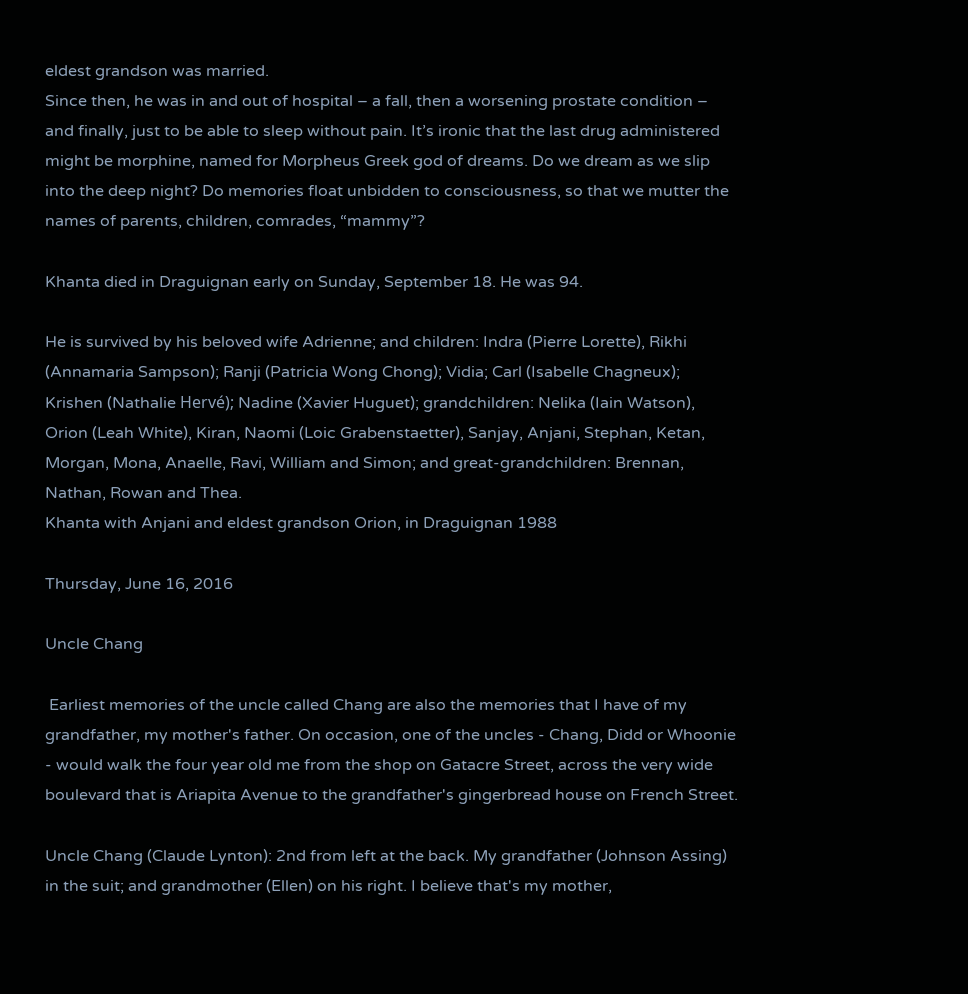eldest grandson was married.
Since then, he was in and out of hospital – a fall, then a worsening prostate condition – and finally, just to be able to sleep without pain. It’s ironic that the last drug administered might be morphine, named for Morpheus Greek god of dreams. Do we dream as we slip into the deep night? Do memories float unbidden to consciousness, so that we mutter the names of parents, children, comrades, “mammy”?

Khanta died in Draguignan early on Sunday, September 18. He was 94.

He is survived by his beloved wife Adrienne; and children: Indra (Pierre Lorette), Rikhi (Annamaria Sampson); Ranji (Patricia Wong Chong); Vidia; Carl (Isabelle Chagneux); Krishen (Nathalie Hervé); Nadine (Xavier Huguet); grandchildren: Nelika (Iain Watson), Orion (Leah White), Kiran, Naomi (Loic Grabenstaetter), Sanjay, Anjani, Stephan, Ketan, Morgan, Mona, Anaelle, Ravi, William and Simon; and great-grandchildren: Brennan, Nathan, Rowan and Thea.
Khanta with Anjani and eldest grandson Orion, in Draguignan 1988

Thursday, June 16, 2016

Uncle Chang

 Earliest memories of the uncle called Chang are also the memories that I have of my grandfather, my mother's father. On occasion, one of the uncles - Chang, Didd or Whoonie - would walk the four year old me from the shop on Gatacre Street, across the very wide boulevard that is Ariapita Avenue to the grandfather's gingerbread house on French Street.

Uncle Chang (Claude Lynton): 2nd from left at the back. My grandfather (Johnson Assing) in the suit; and grandmother (Ellen) on his right. I believe that's my mother,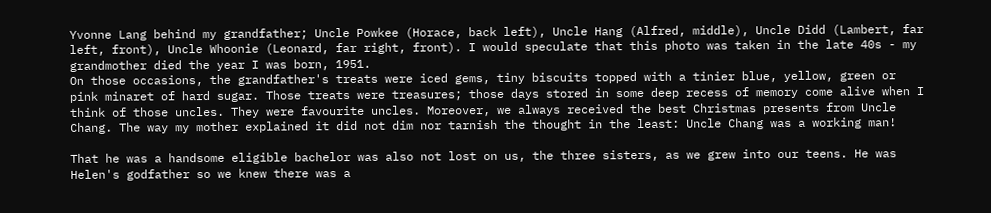Yvonne Lang behind my grandfather; Uncle Powkee (Horace, back left), Uncle Hang (Alfred, middle), Uncle Didd (Lambert, far left, front), Uncle Whoonie (Leonard, far right, front). I would speculate that this photo was taken in the late 40s - my grandmother died the year I was born, 1951.
On those occasions, the grandfather's treats were iced gems, tiny biscuits topped with a tinier blue, yellow, green or pink minaret of hard sugar. Those treats were treasures; those days stored in some deep recess of memory come alive when I think of those uncles. They were favourite uncles. Moreover, we always received the best Christmas presents from Uncle Chang. The way my mother explained it did not dim nor tarnish the thought in the least: Uncle Chang was a working man!

That he was a handsome eligible bachelor was also not lost on us, the three sisters, as we grew into our teens. He was Helen's godfather so we knew there was a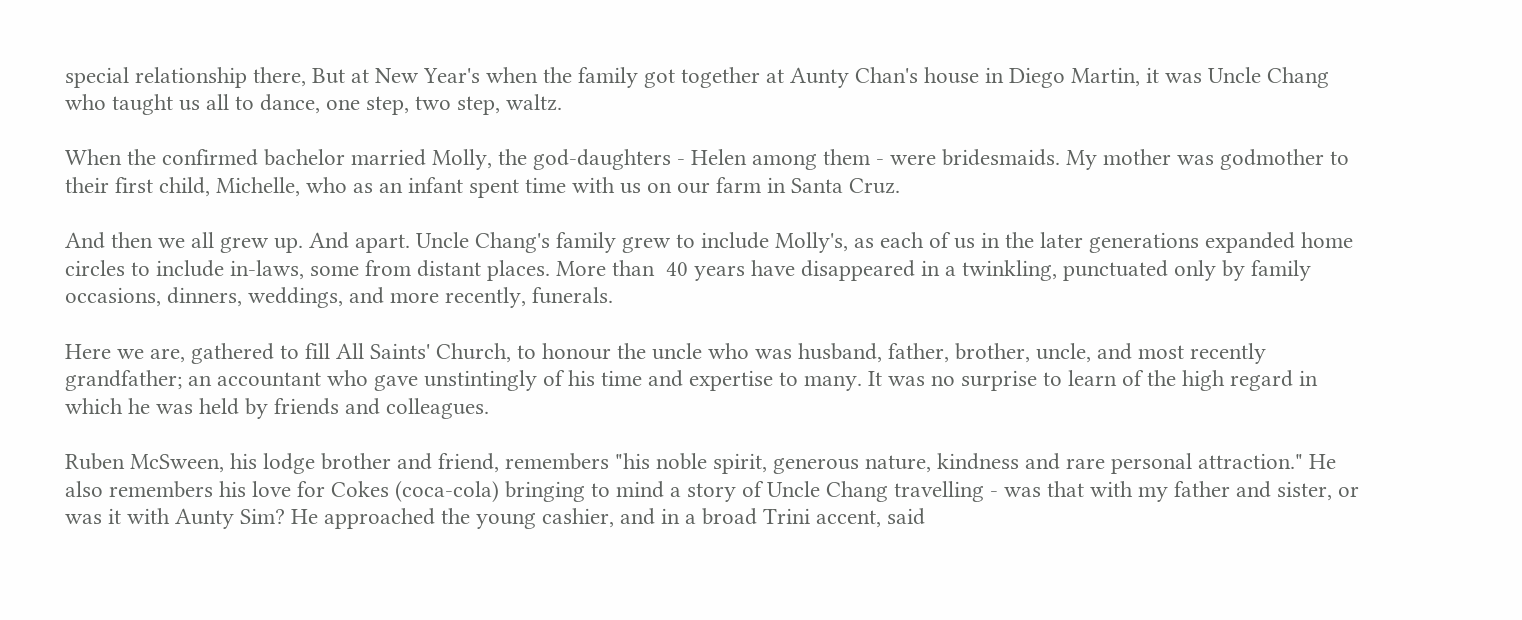special relationship there, But at New Year's when the family got together at Aunty Chan's house in Diego Martin, it was Uncle Chang who taught us all to dance, one step, two step, waltz.

When the confirmed bachelor married Molly, the god-daughters - Helen among them - were bridesmaids. My mother was godmother to their first child, Michelle, who as an infant spent time with us on our farm in Santa Cruz.

And then we all grew up. And apart. Uncle Chang's family grew to include Molly's, as each of us in the later generations expanded home circles to include in-laws, some from distant places. More than  40 years have disappeared in a twinkling, punctuated only by family occasions, dinners, weddings, and more recently, funerals.

Here we are, gathered to fill All Saints' Church, to honour the uncle who was husband, father, brother, uncle, and most recently grandfather; an accountant who gave unstintingly of his time and expertise to many. It was no surprise to learn of the high regard in which he was held by friends and colleagues.

Ruben McSween, his lodge brother and friend, remembers "his noble spirit, generous nature, kindness and rare personal attraction." He also remembers his love for Cokes (coca-cola) bringing to mind a story of Uncle Chang travelling - was that with my father and sister, or was it with Aunty Sim? He approached the young cashier, and in a broad Trini accent, said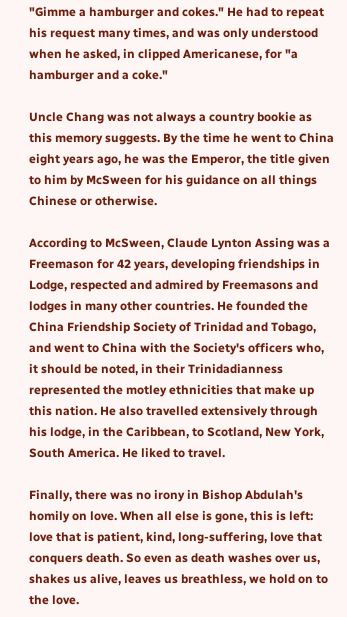"Gimme a hamburger and cokes." He had to repeat his request many times, and was only understood when he asked, in clipped Americanese, for "a hamburger and a coke."

Uncle Chang was not always a country bookie as this memory suggests. By the time he went to China eight years ago, he was the Emperor, the title given to him by McSween for his guidance on all things Chinese or otherwise.

According to McSween, Claude Lynton Assing was a Freemason for 42 years, developing friendships in Lodge, respected and admired by Freemasons and lodges in many other countries. He founded the China Friendship Society of Trinidad and Tobago, and went to China with the Society's officers who, it should be noted, in their Trinidadianness represented the motley ethnicities that make up this nation. He also travelled extensively through his lodge, in the Caribbean, to Scotland, New York, South America. He liked to travel.

Finally, there was no irony in Bishop Abdulah's homily on love. When all else is gone, this is left: love that is patient, kind, long-suffering, love that conquers death. So even as death washes over us, shakes us alive, leaves us breathless, we hold on to the love.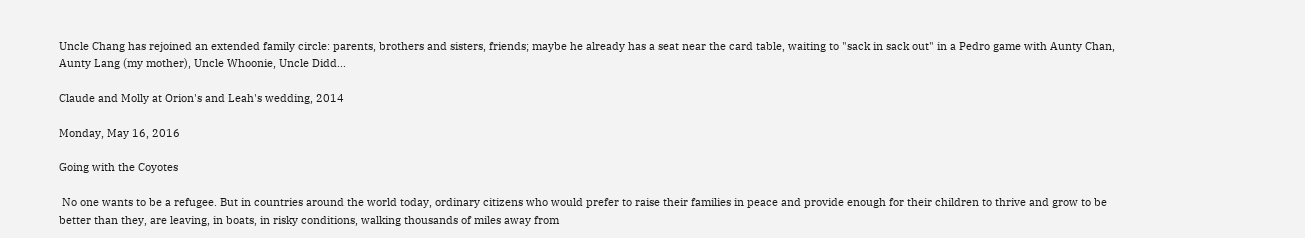Uncle Chang has rejoined an extended family circle: parents, brothers and sisters, friends; maybe he already has a seat near the card table, waiting to "sack in sack out" in a Pedro game with Aunty Chan, Aunty Lang (my mother), Uncle Whoonie, Uncle Didd...

Claude and Molly at Orion's and Leah's wedding, 2014

Monday, May 16, 2016

Going with the Coyotes

 No one wants to be a refugee. But in countries around the world today, ordinary citizens who would prefer to raise their families in peace and provide enough for their children to thrive and grow to be better than they, are leaving, in boats, in risky conditions, walking thousands of miles away from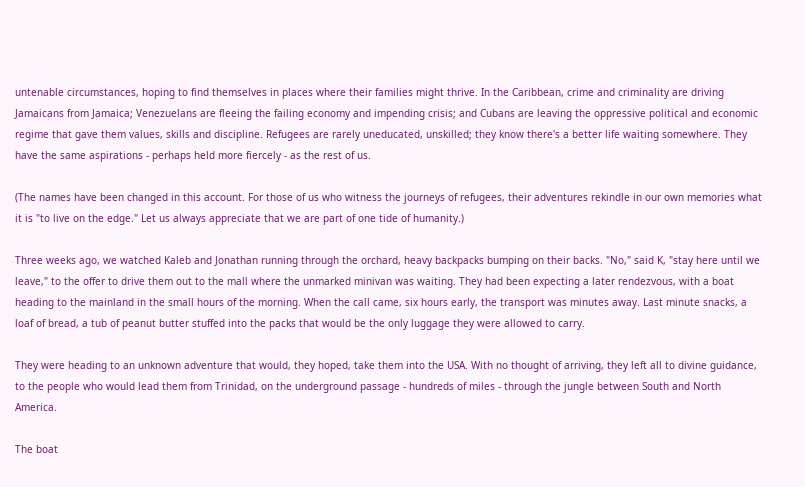untenable circumstances, hoping to find themselves in places where their families might thrive. In the Caribbean, crime and criminality are driving Jamaicans from Jamaica; Venezuelans are fleeing the failing economy and impending crisis; and Cubans are leaving the oppressive political and economic regime that gave them values, skills and discipline. Refugees are rarely uneducated, unskilled; they know there's a better life waiting somewhere. They have the same aspirations - perhaps held more fiercely - as the rest of us.

(The names have been changed in this account. For those of us who witness the journeys of refugees, their adventures rekindle in our own memories what it is "to live on the edge." Let us always appreciate that we are part of one tide of humanity.)

Three weeks ago, we watched Kaleb and Jonathan running through the orchard, heavy backpacks bumping on their backs. "No," said K, "stay here until we leave," to the offer to drive them out to the mall where the unmarked minivan was waiting. They had been expecting a later rendezvous, with a boat heading to the mainland in the small hours of the morning. When the call came, six hours early, the transport was minutes away. Last minute snacks, a loaf of bread, a tub of peanut butter stuffed into the packs that would be the only luggage they were allowed to carry.

They were heading to an unknown adventure that would, they hoped, take them into the USA. With no thought of arriving, they left all to divine guidance, to the people who would lead them from Trinidad, on the underground passage - hundreds of miles - through the jungle between South and North America.

The boat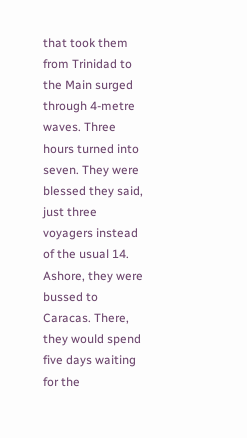that took them from Trinidad to the Main surged through 4-metre waves. Three hours turned into seven. They were blessed they said, just three voyagers instead of the usual 14. Ashore, they were bussed to Caracas. There, they would spend five days waiting for the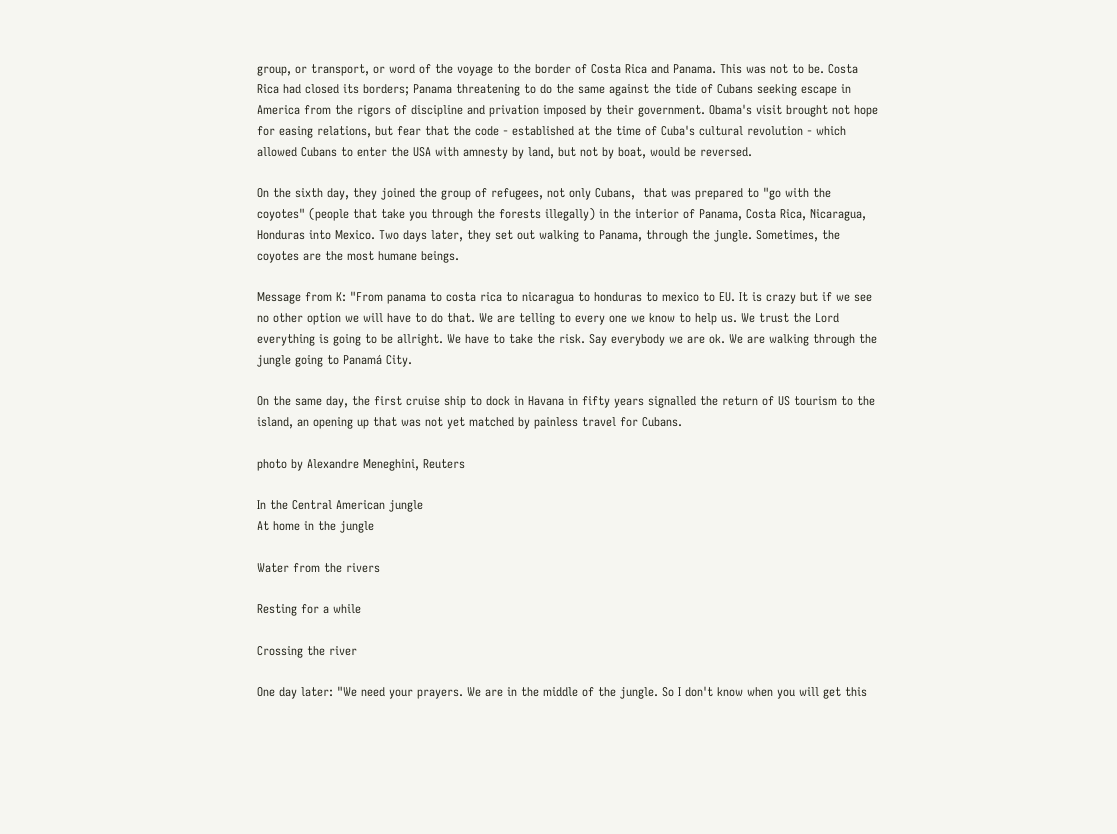group, or transport, or word of the voyage to the border of Costa Rica and Panama. This was not to be. Costa Rica had closed its borders; Panama threatening to do the same against the tide of Cubans seeking escape in America from the rigors of discipline and privation imposed by their government. Obama's visit brought not hope for easing relations, but fear that the code - established at the time of Cuba's cultural revolution - which allowed Cubans to enter the USA with amnesty by land, but not by boat, would be reversed.

On the sixth day, they joined the group of refugees, not only Cubans,  that was prepared to "go with the coyotes" (people that take you through the forests illegally) in the interior of Panama, Costa Rica, Nicaragua, Honduras into Mexico. Two days later, they set out walking to Panama, through the jungle. Sometimes, the coyotes are the most humane beings.

Message from K: "From panama to costa rica to nicaragua to honduras to mexico to EU. It is crazy but if we see no other option we will have to do that. We are telling to every one we know to help us. We trust the Lord everything is going to be allright. We have to take the risk. Say everybody we are ok. We are walking through the jungle going to Panamá City.

On the same day, the first cruise ship to dock in Havana in fifty years signalled the return of US tourism to the island, an opening up that was not yet matched by painless travel for Cubans.

photo by Alexandre Meneghini, Reuters

In the Central American jungle
At home in the jungle

Water from the rivers

Resting for a while

Crossing the river

One day later: "We need your prayers. We are in the middle of the jungle. So I don't know when you will get this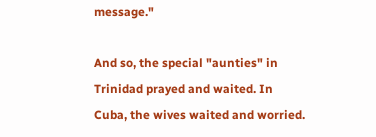message."

And so, the special "aunties" in Trinidad prayed and waited. In Cuba, the wives waited and worried.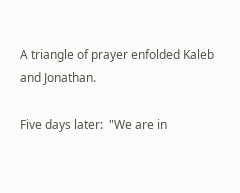A triangle of prayer enfolded Kaleb and Jonathan.

Five days later:  "We are in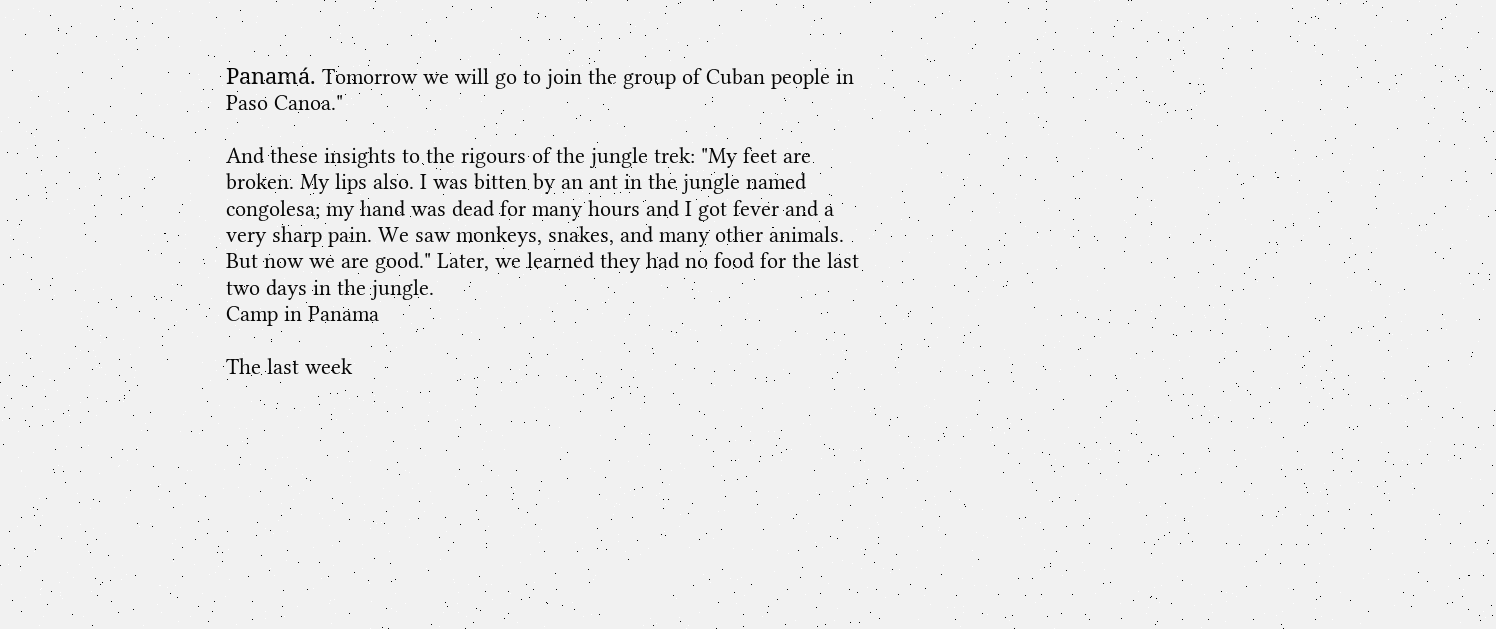Panamá. Tomorrow we will go to join the group of Cuban people in Paso Canoa."

And these insights to the rigours of the jungle trek: "My feet are broken. My lips also. I was bitten by an ant in the jungle named congolesa; my hand was dead for many hours and I got fever and a very sharp pain. We saw monkeys, snakes, and many other animals. But now we are good." Later, we learned they had no food for the last two days in the jungle.
Camp in Panama

The last week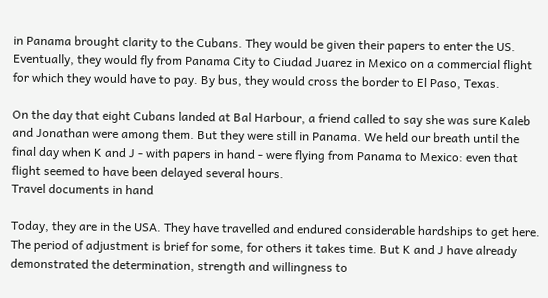in Panama brought clarity to the Cubans. They would be given their papers to enter the US. Eventually, they would fly from Panama City to Ciudad Juarez in Mexico on a commercial flight for which they would have to pay. By bus, they would cross the border to El Paso, Texas.

On the day that eight Cubans landed at Bal Harbour, a friend called to say she was sure Kaleb and Jonathan were among them. But they were still in Panama. We held our breath until the final day when K and J - with papers in hand - were flying from Panama to Mexico: even that flight seemed to have been delayed several hours.
Travel documents in hand

Today, they are in the USA. They have travelled and endured considerable hardships to get here. The period of adjustment is brief for some, for others it takes time. But K and J have already demonstrated the determination, strength and willingness to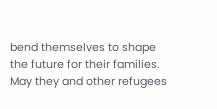bend themselves to shape the future for their families. May they and other refugees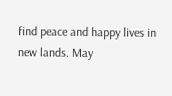find peace and happy lives in new lands. May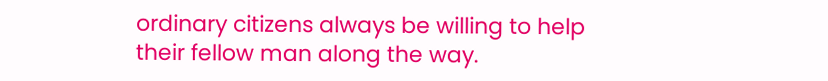ordinary citizens always be willing to help their fellow man along the way.